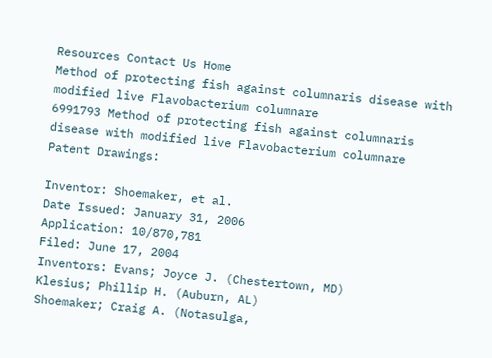Resources Contact Us Home
Method of protecting fish against columnaris disease with modified live Flavobacterium columnare
6991793 Method of protecting fish against columnaris disease with modified live Flavobacterium columnare
Patent Drawings:

Inventor: Shoemaker, et al.
Date Issued: January 31, 2006
Application: 10/870,781
Filed: June 17, 2004
Inventors: Evans; Joyce J. (Chestertown, MD)
Klesius; Phillip H. (Auburn, AL)
Shoemaker; Craig A. (Notasulga,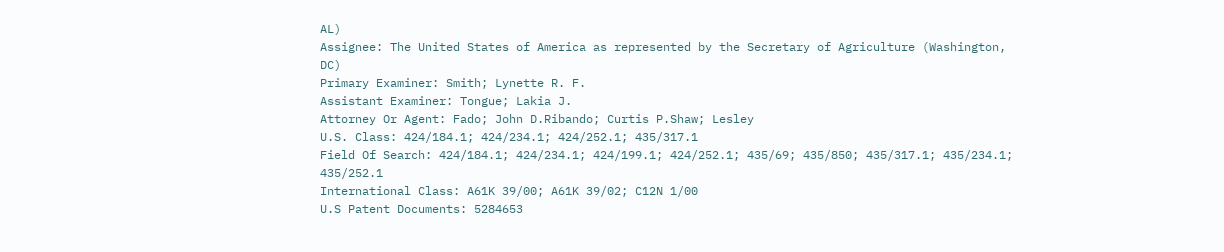AL)
Assignee: The United States of America as represented by the Secretary of Agriculture (Washington, DC)
Primary Examiner: Smith; Lynette R. F.
Assistant Examiner: Tongue; Lakia J.
Attorney Or Agent: Fado; John D.Ribando; Curtis P.Shaw; Lesley
U.S. Class: 424/184.1; 424/234.1; 424/252.1; 435/317.1
Field Of Search: 424/184.1; 424/234.1; 424/199.1; 424/252.1; 435/69; 435/850; 435/317.1; 435/234.1; 435/252.1
International Class: A61K 39/00; A61K 39/02; C12N 1/00
U.S Patent Documents: 5284653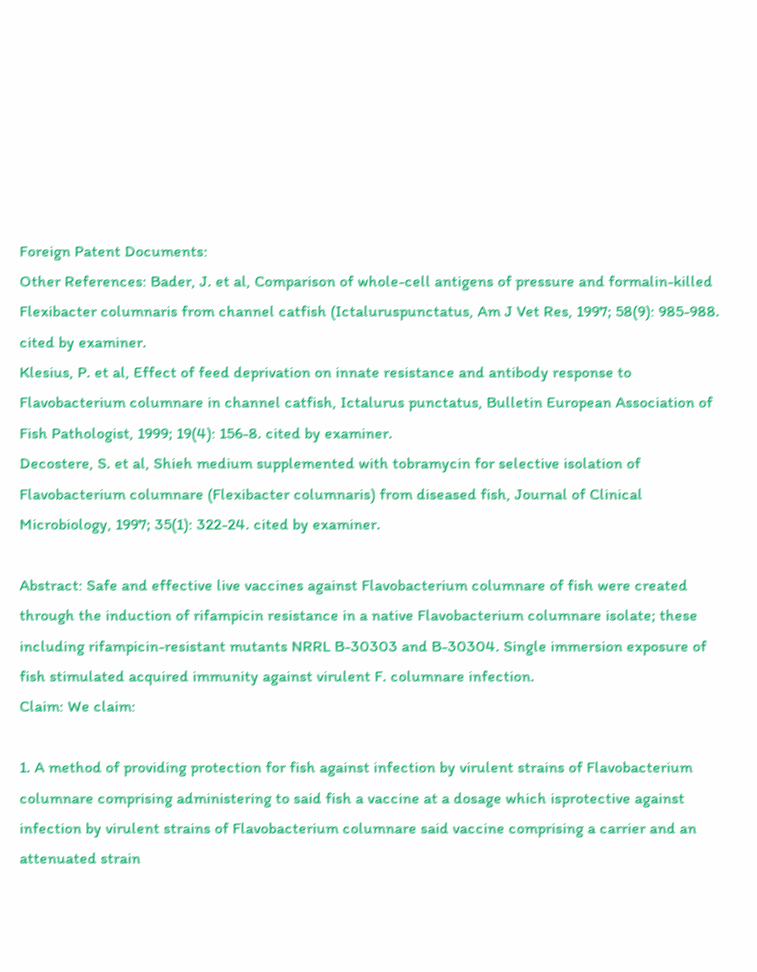Foreign Patent Documents:
Other References: Bader, J. et al, Comparison of whole-cell antigens of pressure and formalin-killed Flexibacter columnaris from channel catfish (Ictaluruspunctatus, Am J Vet Res, 1997; 58(9): 985-988. cited by examiner.
Klesius, P. et al, Effect of feed deprivation on innate resistance and antibody response to Flavobacterium columnare in channel catfish, Ictalurus punctatus, Bulletin European Association of Fish Pathologist, 1999; 19(4): 156-8. cited by examiner.
Decostere, S. et al, Shieh medium supplemented with tobramycin for selective isolation of Flavobacterium columnare (Flexibacter columnaris) from diseased fish, Journal of Clinical Microbiology, 1997; 35(1): 322-24. cited by examiner.

Abstract: Safe and effective live vaccines against Flavobacterium columnare of fish were created through the induction of rifampicin resistance in a native Flavobacterium columnare isolate; these including rifampicin-resistant mutants NRRL B-30303 and B-30304. Single immersion exposure of fish stimulated acquired immunity against virulent F. columnare infection.
Claim: We claim:

1. A method of providing protection for fish against infection by virulent strains of Flavobacterium columnare comprising administering to said fish a vaccine at a dosage which isprotective against infection by virulent strains of Flavobacterium columnare said vaccine comprising a carrier and an attenuated strain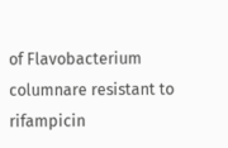of Flavobacterium columnare resistant to rifampicin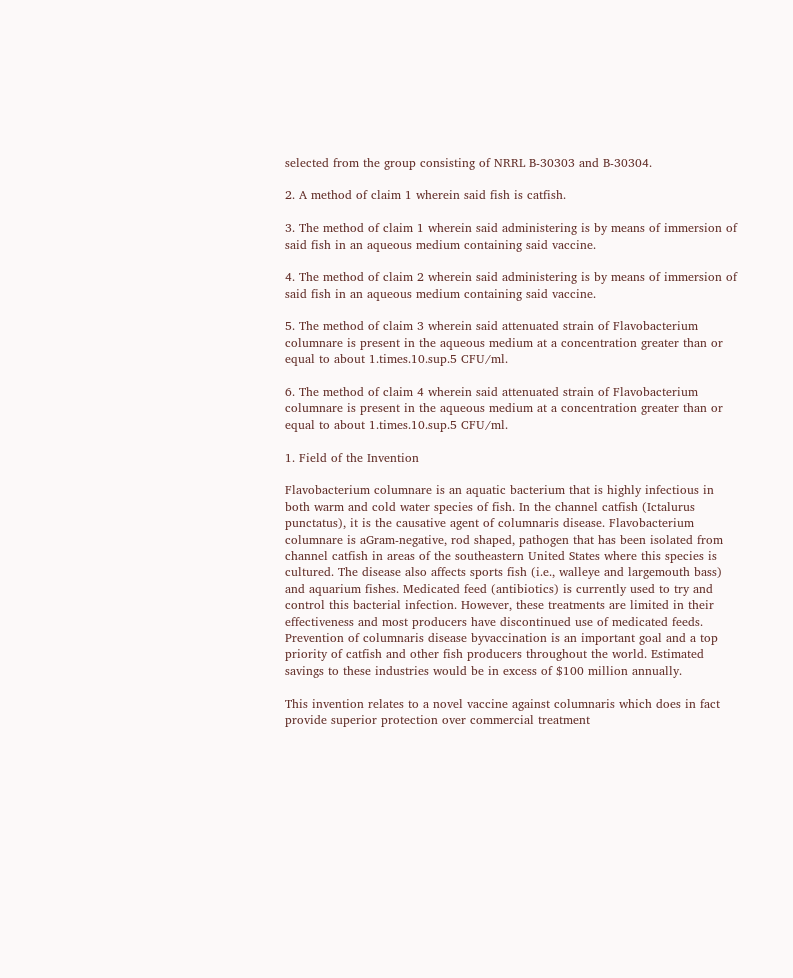selected from the group consisting of NRRL B-30303 and B-30304.

2. A method of claim 1 wherein said fish is catfish.

3. The method of claim 1 wherein said administering is by means of immersion of said fish in an aqueous medium containing said vaccine.

4. The method of claim 2 wherein said administering is by means of immersion of said fish in an aqueous medium containing said vaccine.

5. The method of claim 3 wherein said attenuated strain of Flavobacterium columnare is present in the aqueous medium at a concentration greater than or equal to about 1.times.10.sup.5 CFU/ml.

6. The method of claim 4 wherein said attenuated strain of Flavobacterium columnare is present in the aqueous medium at a concentration greater than or equal to about 1.times.10.sup.5 CFU/ml.

1. Field of the Invention

Flavobacterium columnare is an aquatic bacterium that is highly infectious in both warm and cold water species of fish. In the channel catfish (Ictalurus punctatus), it is the causative agent of columnaris disease. Flavobacterium columnare is aGram-negative, rod shaped, pathogen that has been isolated from channel catfish in areas of the southeastern United States where this species is cultured. The disease also affects sports fish (i.e., walleye and largemouth bass) and aquarium fishes. Medicated feed (antibiotics) is currently used to try and control this bacterial infection. However, these treatments are limited in their effectiveness and most producers have discontinued use of medicated feeds. Prevention of columnaris disease byvaccination is an important goal and a top priority of catfish and other fish producers throughout the world. Estimated savings to these industries would be in excess of $100 million annually.

This invention relates to a novel vaccine against columnaris which does in fact provide superior protection over commercial treatment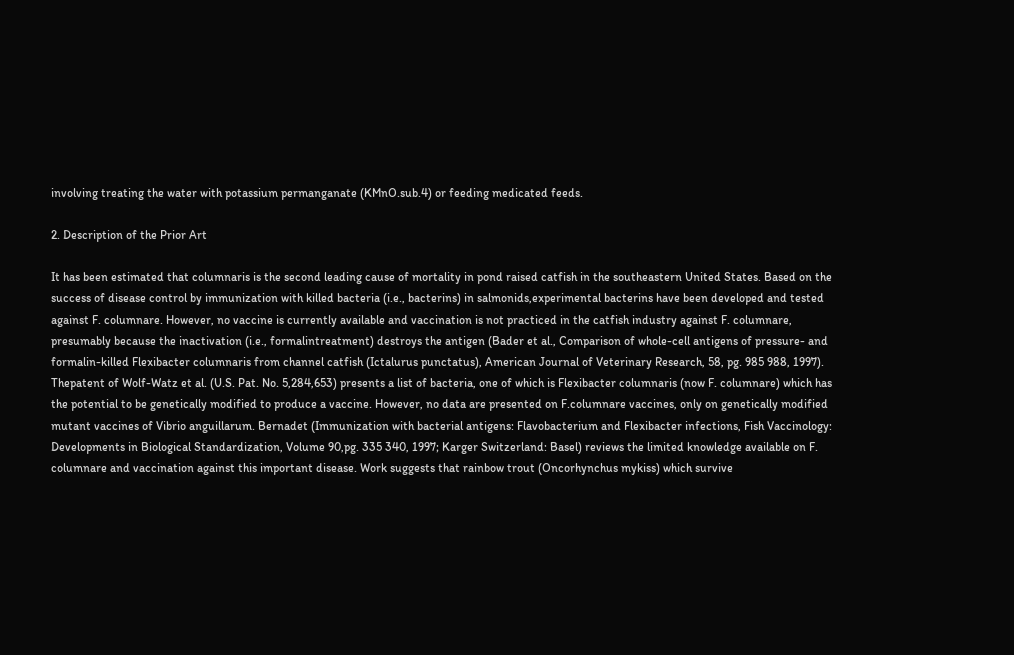involving treating the water with potassium permanganate (KMnO.sub.4) or feeding medicated feeds.

2. Description of the Prior Art

It has been estimated that columnaris is the second leading cause of mortality in pond raised catfish in the southeastern United States. Based on the success of disease control by immunization with killed bacteria (i.e., bacterins) in salmonids,experimental bacterins have been developed and tested against F. columnare. However, no vaccine is currently available and vaccination is not practiced in the catfish industry against F. columnare, presumably because the inactivation (i.e., formalintreatment) destroys the antigen (Bader et al., Comparison of whole-cell antigens of pressure- and formalin-killed Flexibacter columnaris from channel catfish (Ictalurus punctatus), American Journal of Veterinary Research, 58, pg. 985 988, 1997). Thepatent of Wolf-Watz et al. (U.S. Pat. No. 5,284,653) presents a list of bacteria, one of which is Flexibacter columnaris (now F. columnare) which has the potential to be genetically modified to produce a vaccine. However, no data are presented on F.columnare vaccines, only on genetically modified mutant vaccines of Vibrio anguillarum. Bernadet (Immunization with bacterial antigens: Flavobacterium and Flexibacter infections, Fish Vaccinology: Developments in Biological Standardization, Volume 90,pg. 335 340, 1997; Karger Switzerland: Basel) reviews the limited knowledge available on F. columnare and vaccination against this important disease. Work suggests that rainbow trout (Oncorhynchus mykiss) which survive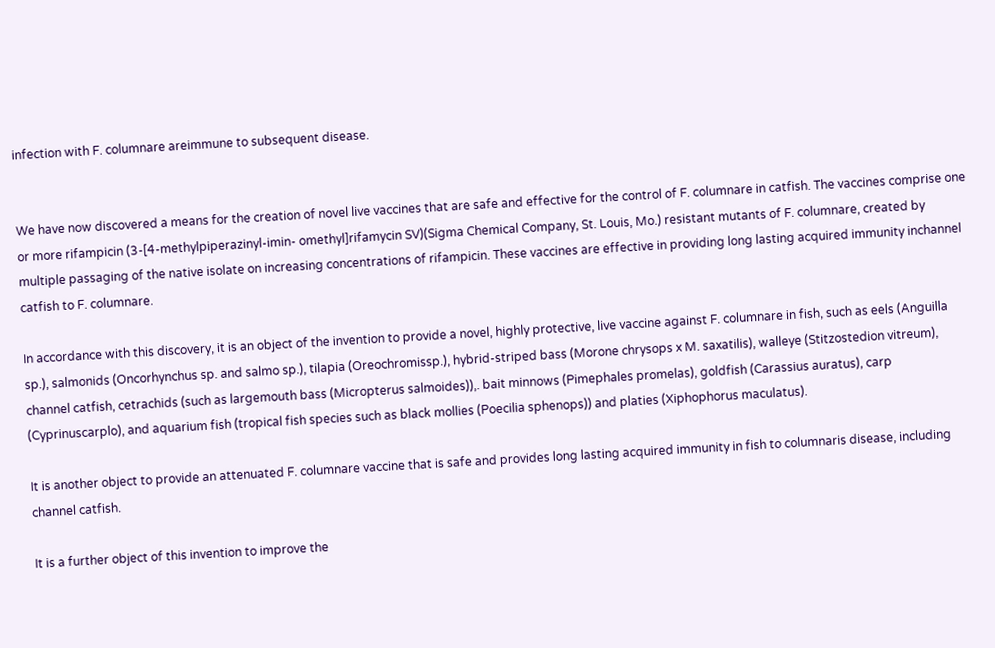infection with F. columnare areimmune to subsequent disease.


We have now discovered a means for the creation of novel live vaccines that are safe and effective for the control of F. columnare in catfish. The vaccines comprise one or more rifampicin (3-[4-methylpiperazinyl-imin- omethyl]rifamycin SV)(Sigma Chemical Company, St. Louis, Mo.) resistant mutants of F. columnare, created by multiple passaging of the native isolate on increasing concentrations of rifampicin. These vaccines are effective in providing long lasting acquired immunity inchannel catfish to F. columnare.

In accordance with this discovery, it is an object of the invention to provide a novel, highly protective, live vaccine against F. columnare in fish, such as eels (Anguilla sp.), salmonids (Oncorhynchus sp. and salmo sp.), tilapia (Oreochromissp.), hybrid-striped bass (Morone chrysops x M. saxatilis), walleye (Stitzostedion vitreum), channel catfish, cetrachids (such as largemouth bass (Micropterus salmoides)),. bait minnows (Pimephales promelas), goldfish (Carassius auratus), carp (Cyprinuscarplo), and aquarium fish (tropical fish species such as black mollies (Poecilia sphenops)) and platies (Xiphophorus maculatus).

It is another object to provide an attenuated F. columnare vaccine that is safe and provides long lasting acquired immunity in fish to columnaris disease, including channel catfish.

It is a further object of this invention to improve the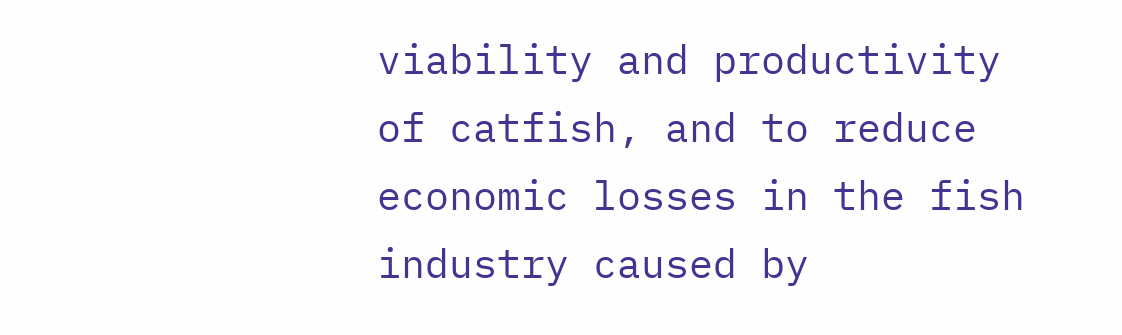viability and productivity of catfish, and to reduce economic losses in the fish industry caused by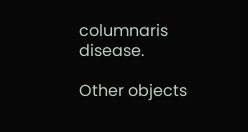columnaris disease.

Other objects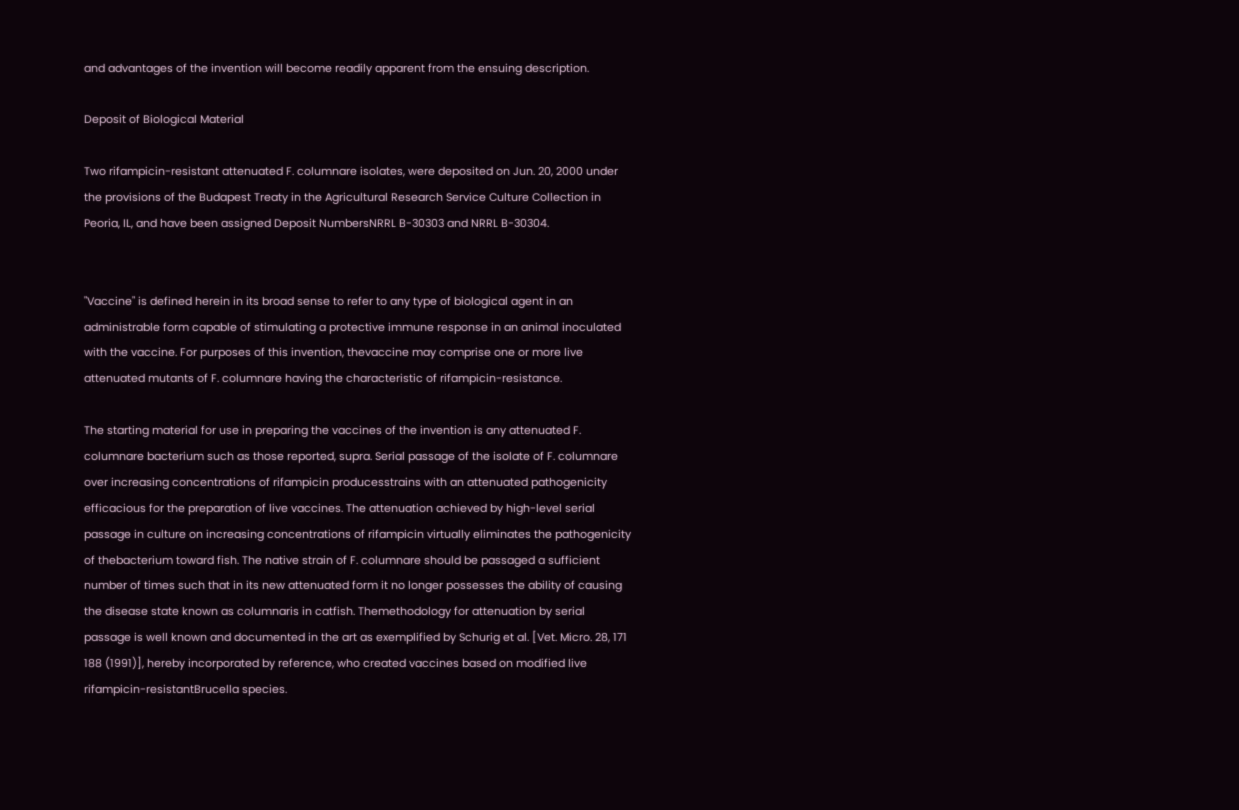and advantages of the invention will become readily apparent from the ensuing description.

Deposit of Biological Material

Two rifampicin-resistant attenuated F. columnare isolates, were deposited on Jun. 20, 2000 under the provisions of the Budapest Treaty in the Agricultural Research Service Culture Collection in Peoria, IL, and have been assigned Deposit NumbersNRRL B-30303 and NRRL B-30304.


"Vaccine" is defined herein in its broad sense to refer to any type of biological agent in an administrable form capable of stimulating a protective immune response in an animal inoculated with the vaccine. For purposes of this invention, thevaccine may comprise one or more live attenuated mutants of F. columnare having the characteristic of rifampicin-resistance.

The starting material for use in preparing the vaccines of the invention is any attenuated F. columnare bacterium such as those reported, supra. Serial passage of the isolate of F. columnare over increasing concentrations of rifampicin producesstrains with an attenuated pathogenicity efficacious for the preparation of live vaccines. The attenuation achieved by high-level serial passage in culture on increasing concentrations of rifampicin virtually eliminates the pathogenicity of thebacterium toward fish. The native strain of F. columnare should be passaged a sufficient number of times such that in its new attenuated form it no longer possesses the ability of causing the disease state known as columnaris in catfish. Themethodology for attenuation by serial passage is well known and documented in the art as exemplified by Schurig et al. [Vet. Micro. 28, 171 188 (1991)], hereby incorporated by reference, who created vaccines based on modified live rifampicin-resistantBrucella species.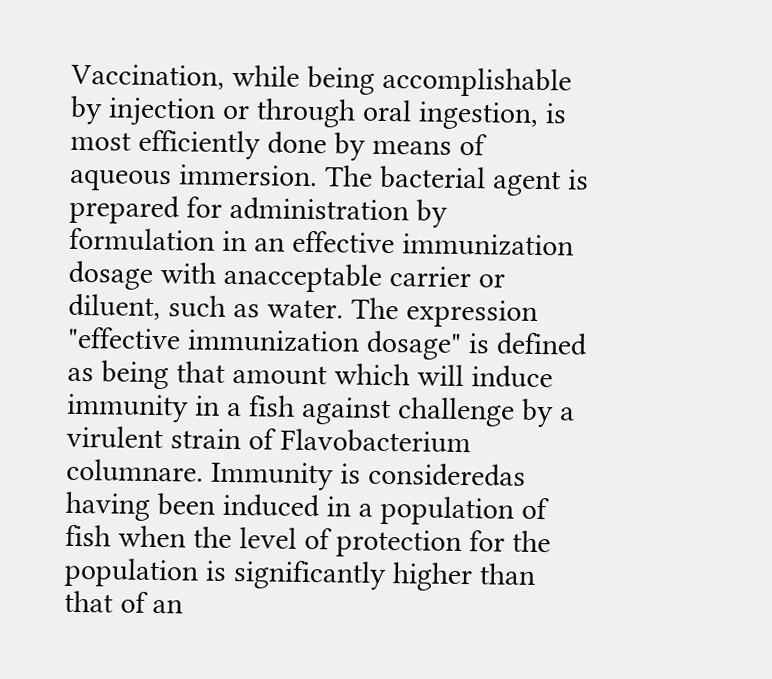Vaccination, while being accomplishable by injection or through oral ingestion, is most efficiently done by means of aqueous immersion. The bacterial agent is prepared for administration by formulation in an effective immunization dosage with anacceptable carrier or diluent, such as water. The expression "effective immunization dosage" is defined as being that amount which will induce immunity in a fish against challenge by a virulent strain of Flavobacterium columnare. Immunity is consideredas having been induced in a population of fish when the level of protection for the population is significantly higher than that of an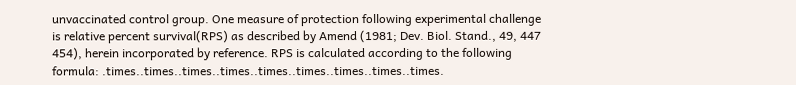unvaccinated control group. One measure of protection following experimental challenge is relative percent survival(RPS) as described by Amend (1981; Dev. Biol. Stand., 49, 447 454), herein incorporated by reference. RPS is calculated according to the following formula: .times..times..times..times..times..times..times..times..times.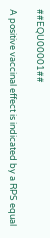##EQU00001##

A positive vaccinal effect is indicated by a RPS equal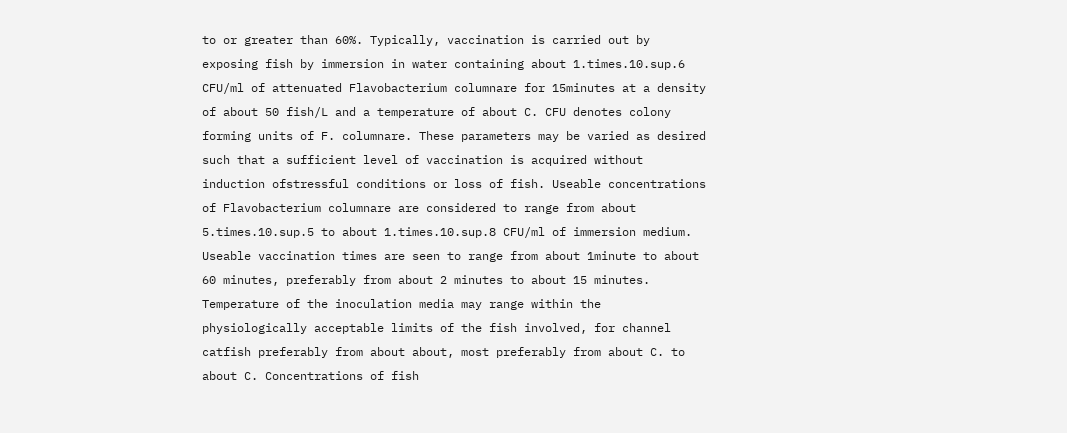to or greater than 60%. Typically, vaccination is carried out by exposing fish by immersion in water containing about 1.times.10.sup.6 CFU/ml of attenuated Flavobacterium columnare for 15minutes at a density of about 50 fish/L and a temperature of about C. CFU denotes colony forming units of F. columnare. These parameters may be varied as desired such that a sufficient level of vaccination is acquired without induction ofstressful conditions or loss of fish. Useable concentrations of Flavobacterium columnare are considered to range from about 5.times.10.sup.5 to about 1.times.10.sup.8 CFU/ml of immersion medium. Useable vaccination times are seen to range from about 1minute to about 60 minutes, preferably from about 2 minutes to about 15 minutes. Temperature of the inoculation media may range within the physiologically acceptable limits of the fish involved, for channel catfish preferably from about about, most preferably from about C. to about C. Concentrations of fish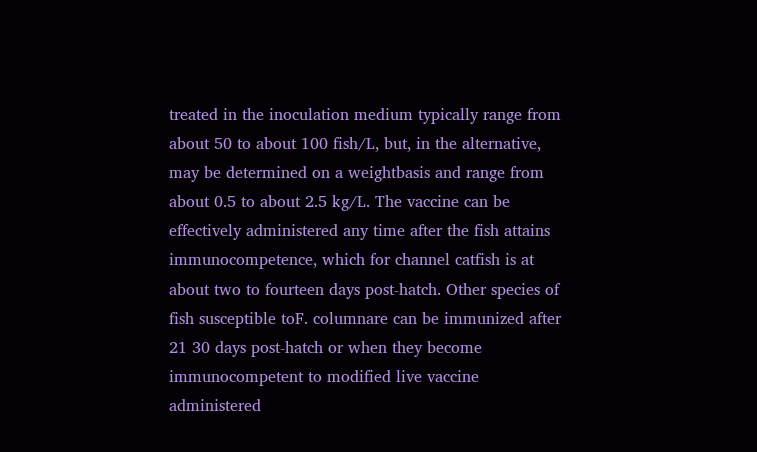treated in the inoculation medium typically range from about 50 to about 100 fish/L, but, in the alternative, may be determined on a weightbasis and range from about 0.5 to about 2.5 kg/L. The vaccine can be effectively administered any time after the fish attains immunocompetence, which for channel catfish is at about two to fourteen days post-hatch. Other species of fish susceptible toF. columnare can be immunized after 21 30 days post-hatch or when they become immunocompetent to modified live vaccine administered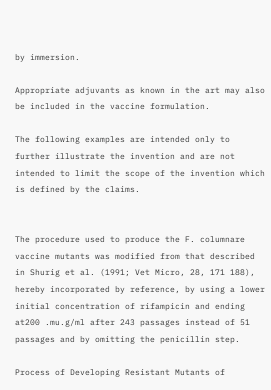by immersion.

Appropriate adjuvants as known in the art may also be included in the vaccine formulation.

The following examples are intended only to further illustrate the invention and are not intended to limit the scope of the invention which is defined by the claims.


The procedure used to produce the F. columnare vaccine mutants was modified from that described in Shurig et al. (1991; Vet Micro, 28, 171 188), hereby incorporated by reference, by using a lower initial concentration of rifampicin and ending at200 .mu.g/ml after 243 passages instead of 51 passages and by omitting the penicillin step.

Process of Developing Resistant Mutants of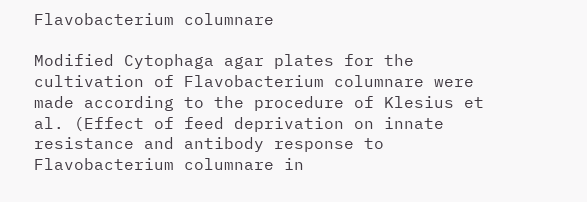Flavobacterium columnare

Modified Cytophaga agar plates for the cultivation of Flavobacterium columnare were made according to the procedure of Klesius et al. (Effect of feed deprivation on innate resistance and antibody response to Flavobacterium columnare in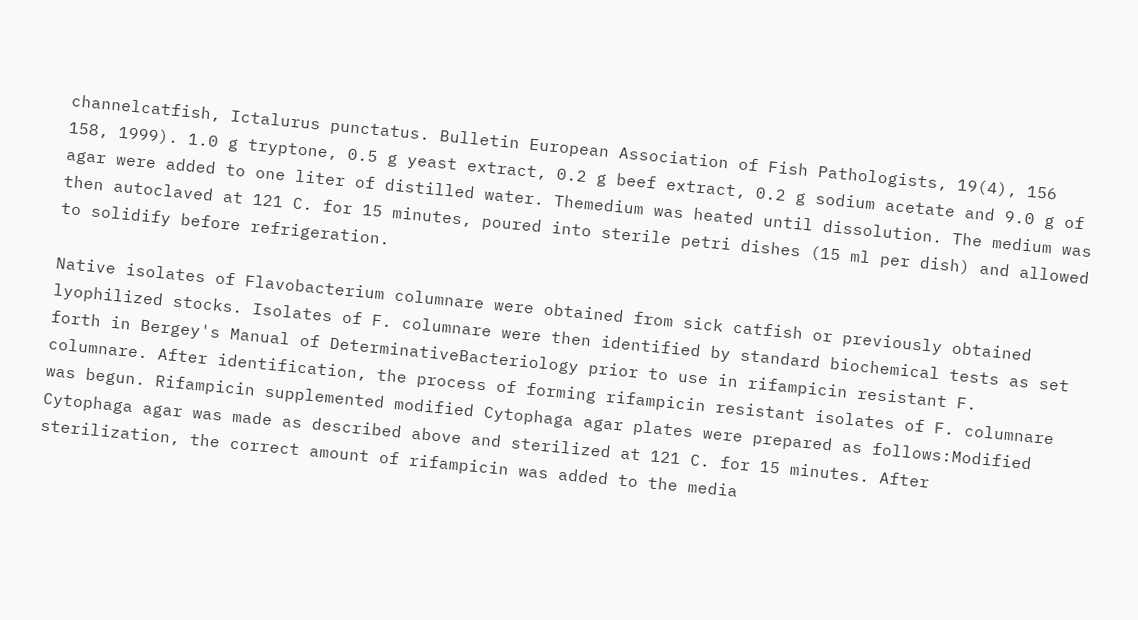channelcatfish, Ictalurus punctatus. Bulletin European Association of Fish Pathologists, 19(4), 156 158, 1999). 1.0 g tryptone, 0.5 g yeast extract, 0.2 g beef extract, 0.2 g sodium acetate and 9.0 g of agar were added to one liter of distilled water. Themedium was heated until dissolution. The medium was then autoclaved at 121 C. for 15 minutes, poured into sterile petri dishes (15 ml per dish) and allowed to solidify before refrigeration.

Native isolates of Flavobacterium columnare were obtained from sick catfish or previously obtained lyophilized stocks. Isolates of F. columnare were then identified by standard biochemical tests as set forth in Bergey's Manual of DeterminativeBacteriology prior to use in rifampicin resistant F. columnare. After identification, the process of forming rifampicin resistant isolates of F. columnare was begun. Rifampicin supplemented modified Cytophaga agar plates were prepared as follows:Modified Cytophaga agar was made as described above and sterilized at 121 C. for 15 minutes. After sterilization, the correct amount of rifampicin was added to the media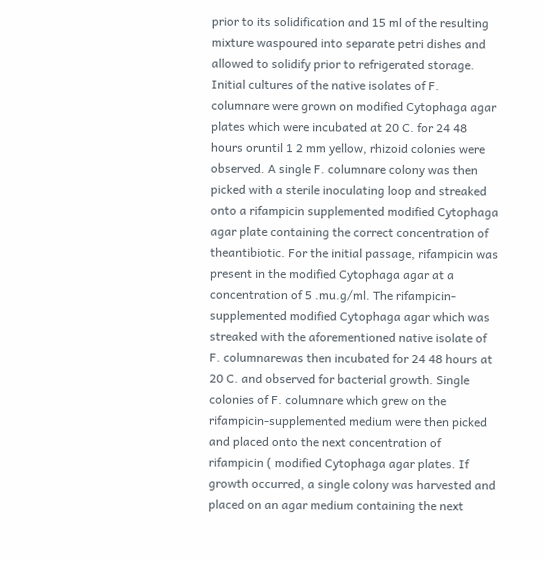prior to its solidification and 15 ml of the resulting mixture waspoured into separate petri dishes and allowed to solidify prior to refrigerated storage. Initial cultures of the native isolates of F. columnare were grown on modified Cytophaga agar plates which were incubated at 20 C. for 24 48 hours oruntil 1 2 mm yellow, rhizoid colonies were observed. A single F. columnare colony was then picked with a sterile inoculating loop and streaked onto a rifampicin supplemented modified Cytophaga agar plate containing the correct concentration of theantibiotic. For the initial passage, rifampicin was present in the modified Cytophaga agar at a concentration of 5 .mu.g/ml. The rifampicin-supplemented modified Cytophaga agar which was streaked with the aforementioned native isolate of F. columnarewas then incubated for 24 48 hours at 20 C. and observed for bacterial growth. Single colonies of F. columnare which grew on the rifampicin-supplemented medium were then picked and placed onto the next concentration of rifampicin ( modified Cytophaga agar plates. If growth occurred, a single colony was harvested and placed on an agar medium containing the next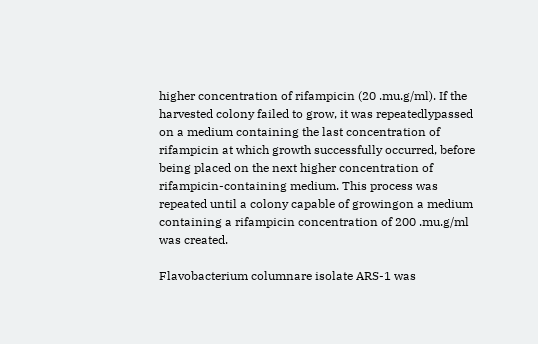higher concentration of rifampicin (20 .mu.g/ml). If the harvested colony failed to grow, it was repeatedlypassed on a medium containing the last concentration of rifampicin at which growth successfully occurred, before being placed on the next higher concentration of rifampicin-containing medium. This process was repeated until a colony capable of growingon a medium containing a rifampicin concentration of 200 .mu.g/ml was created.

Flavobacterium columnare isolate ARS-1 was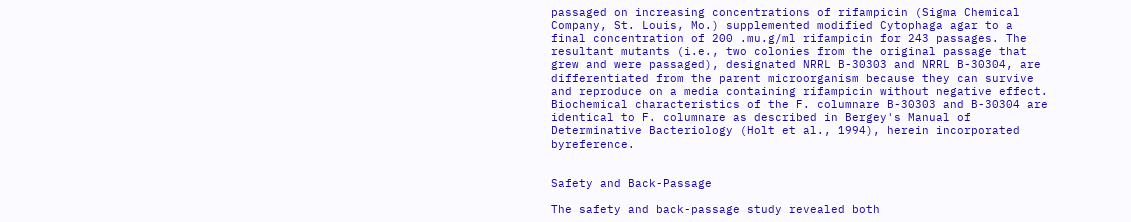passaged on increasing concentrations of rifampicin (Sigma Chemical Company, St. Louis, Mo.) supplemented modified Cytophaga agar to a final concentration of 200 .mu.g/ml rifampicin for 243 passages. The resultant mutants (i.e., two colonies from the original passage that grew and were passaged), designated NRRL B-30303 and NRRL B-30304, are differentiated from the parent microorganism because they can survive and reproduce on a media containing rifampicin without negative effect. Biochemical characteristics of the F. columnare B-30303 and B-30304 are identical to F. columnare as described in Bergey's Manual of Determinative Bacteriology (Holt et al., 1994), herein incorporated byreference.


Safety and Back-Passage

The safety and back-passage study revealed both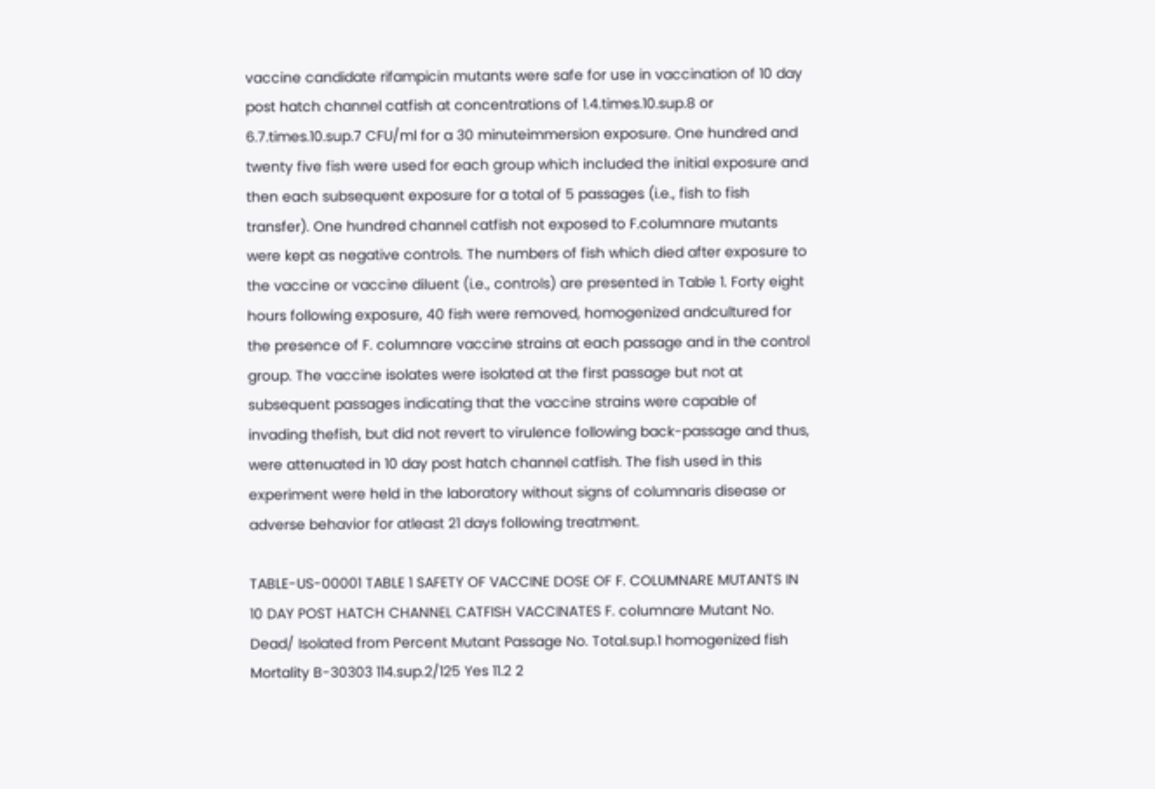vaccine candidate rifampicin mutants were safe for use in vaccination of 10 day post hatch channel catfish at concentrations of 1.4.times.10.sup.8 or 6.7.times.10.sup.7 CFU/ml for a 30 minuteimmersion exposure. One hundred and twenty five fish were used for each group which included the initial exposure and then each subsequent exposure for a total of 5 passages (i.e., fish to fish transfer). One hundred channel catfish not exposed to F.columnare mutants were kept as negative controls. The numbers of fish which died after exposure to the vaccine or vaccine diluent (i.e., controls) are presented in Table 1. Forty eight hours following exposure, 40 fish were removed, homogenized andcultured for the presence of F. columnare vaccine strains at each passage and in the control group. The vaccine isolates were isolated at the first passage but not at subsequent passages indicating that the vaccine strains were capable of invading thefish, but did not revert to virulence following back-passage and thus, were attenuated in 10 day post hatch channel catfish. The fish used in this experiment were held in the laboratory without signs of columnaris disease or adverse behavior for atleast 21 days following treatment.

TABLE-US-00001 TABLE 1 SAFETY OF VACCINE DOSE OF F. COLUMNARE MUTANTS IN 10 DAY POST HATCH CHANNEL CATFISH VACCINATES F. columnare Mutant No. Dead/ Isolated from Percent Mutant Passage No. Total.sup.1 homogenized fish Mortality B-30303 114.sup.2/125 Yes 11.2 2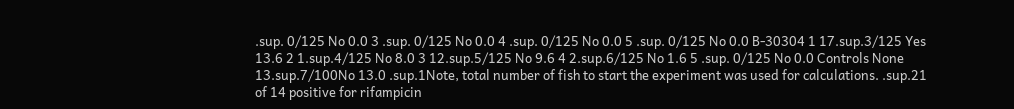.sup. 0/125 No 0.0 3 .sup. 0/125 No 0.0 4 .sup. 0/125 No 0.0 5 .sup. 0/125 No 0.0 B-30304 1 17.sup.3/125 Yes 13.6 2 1.sup.4/125 No 8.0 3 12.sup.5/125 No 9.6 4 2.sup.6/125 No 1.6 5 .sup. 0/125 No 0.0 Controls None 13.sup.7/100No 13.0 .sup.1Note, total number of fish to start the experiment was used for calculations. .sup.21 of 14 positive for rifampicin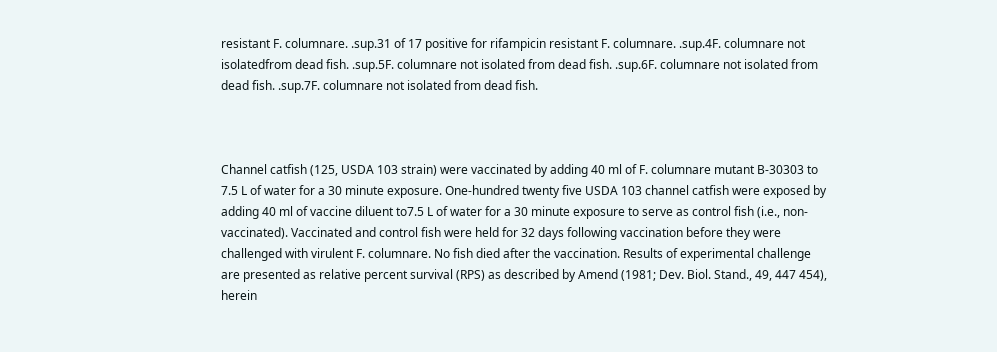resistant F. columnare. .sup.31 of 17 positive for rifampicin resistant F. columnare. .sup.4F. columnare not isolatedfrom dead fish. .sup.5F. columnare not isolated from dead fish. .sup.6F. columnare not isolated from dead fish. .sup.7F. columnare not isolated from dead fish.



Channel catfish (125, USDA 103 strain) were vaccinated by adding 40 ml of F. columnare mutant B-30303 to 7.5 L of water for a 30 minute exposure. One-hundred twenty five USDA 103 channel catfish were exposed by adding 40 ml of vaccine diluent to7.5 L of water for a 30 minute exposure to serve as control fish (i.e., non-vaccinated). Vaccinated and control fish were held for 32 days following vaccination before they were challenged with virulent F. columnare. No fish died after the vaccination. Results of experimental challenge are presented as relative percent survival (RPS) as described by Amend (1981; Dev. Biol. Stand., 49, 447 454), herein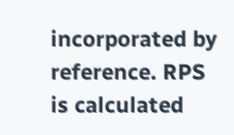incorporated by reference. RPS is calculated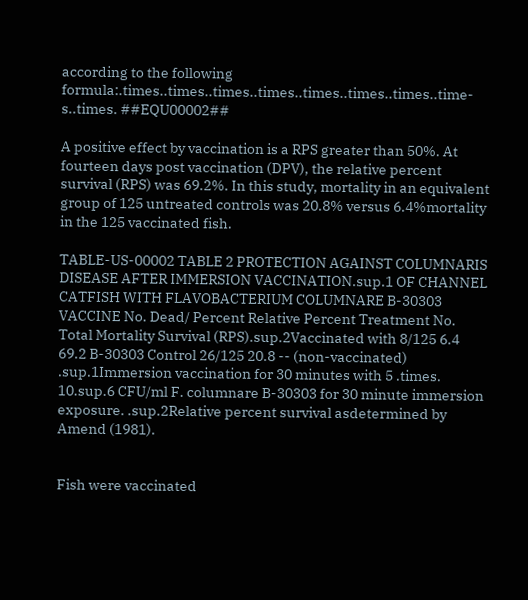according to the following formula:.times..times..times..times..times..times..times..time- s..times. ##EQU00002##

A positive effect by vaccination is a RPS greater than 50%. At fourteen days post vaccination (DPV), the relative percent survival (RPS) was 69.2%. In this study, mortality in an equivalent group of 125 untreated controls was 20.8% versus 6.4%mortality in the 125 vaccinated fish.

TABLE-US-00002 TABLE 2 PROTECTION AGAINST COLUMNARIS DISEASE AFTER IMMERSION VACCINATION.sup.1 OF CHANNEL CATFISH WITH FLAVOBACTERIUM COLUMNARE B-30303 VACCINE No. Dead/ Percent Relative Percent Treatment No. Total Mortality Survival (RPS).sup.2Vaccinated with 8/125 6.4 69.2 B-30303 Control 26/125 20.8 -- (non-vaccinated) .sup.1Immersion vaccination for 30 minutes with 5 .times. 10.sup.6 CFU/ml F. columnare B-30303 for 30 minute immersion exposure. .sup.2Relative percent survival asdetermined by Amend (1981).


Fish were vaccinated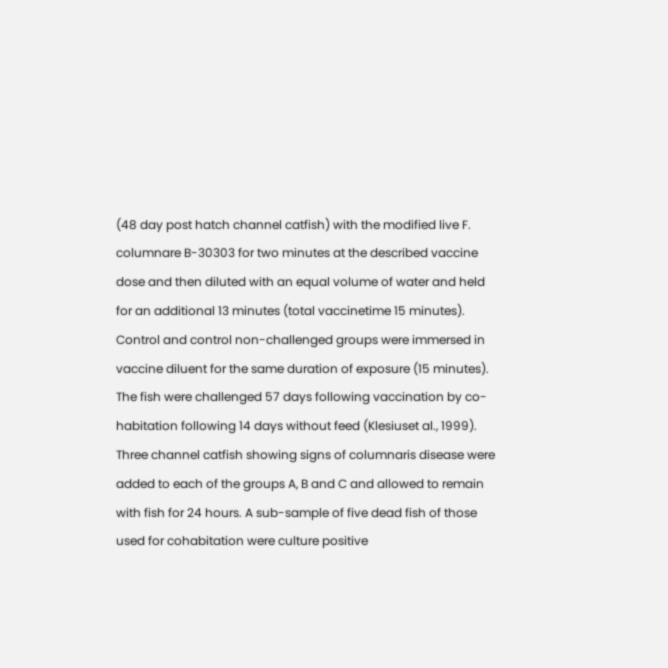(48 day post hatch channel catfish) with the modified live F. columnare B-30303 for two minutes at the described vaccine dose and then diluted with an equal volume of water and held for an additional 13 minutes (total vaccinetime 15 minutes). Control and control non-challenged groups were immersed in vaccine diluent for the same duration of exposure (15 minutes). The fish were challenged 57 days following vaccination by co-habitation following 14 days without feed (Klesiuset al., 1999). Three channel catfish showing signs of columnaris disease were added to each of the groups A, B and C and allowed to remain with fish for 24 hours. A sub-sample of five dead fish of those used for cohabitation were culture positive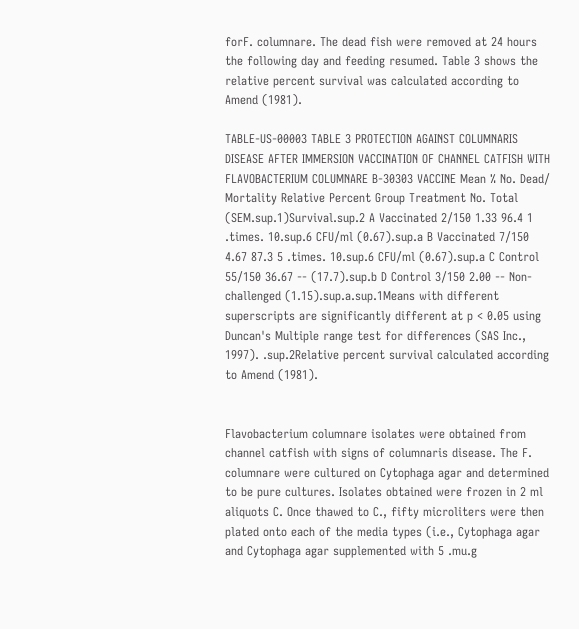forF. columnare. The dead fish were removed at 24 hours the following day and feeding resumed. Table 3 shows the relative percent survival was calculated according to Amend (1981).

TABLE-US-00003 TABLE 3 PROTECTION AGAINST COLUMNARIS DISEASE AFTER IMMERSION VACCINATION OF CHANNEL CATFISH WITH FLAVOBACTERIUM COLUMNARE B-30303 VACCINE Mean % No. Dead/ Mortality Relative Percent Group Treatment No. Total (SEM.sup.1)Survival.sup.2 A Vaccinated 2/150 1.33 96.4 1 .times. 10.sup.6 CFU/ml (0.67).sup.a B Vaccinated 7/150 4.67 87.3 5 .times. 10.sup.6 CFU/ml (0.67).sup.a C Control 55/150 36.67 -- (17.7).sup.b D Control 3/150 2.00 -- Non-challenged (1.15).sup.a.sup.1Means with different superscripts are significantly different at p < 0.05 using Duncan's Multiple range test for differences (SAS Inc., 1997). .sup.2Relative percent survival calculated according to Amend (1981).


Flavobacterium columnare isolates were obtained from channel catfish with signs of columnaris disease. The F. columnare were cultured on Cytophaga agar and determined to be pure cultures. Isolates obtained were frozen in 2 ml aliquots C. Once thawed to C., fifty microliters were then plated onto each of the media types (i.e., Cytophaga agar and Cytophaga agar supplemented with 5 .mu.g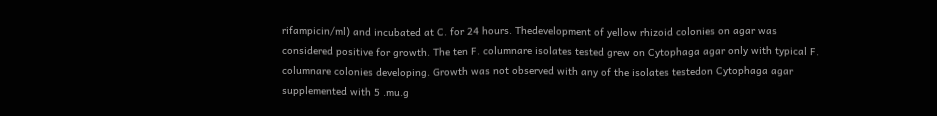rifampicin/ml) and incubated at C. for 24 hours. Thedevelopment of yellow rhizoid colonies on agar was considered positive for growth. The ten F. columnare isolates tested grew on Cytophaga agar only with typical F. columnare colonies developing. Growth was not observed with any of the isolates testedon Cytophaga agar supplemented with 5 .mu.g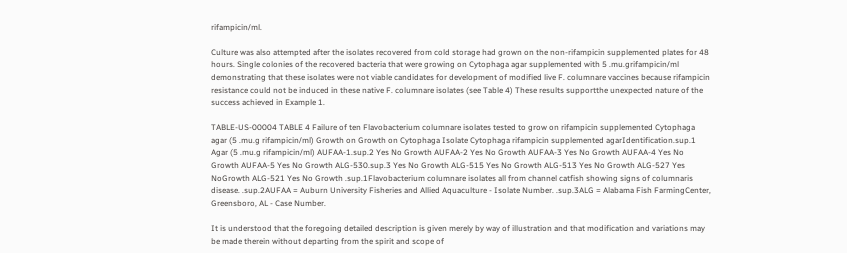rifampicin/ml.

Culture was also attempted after the isolates recovered from cold storage had grown on the non-rifampicin supplemented plates for 48 hours. Single colonies of the recovered bacteria that were growing on Cytophaga agar supplemented with 5 .mu.grifampicin/ml demonstrating that these isolates were not viable candidates for development of modified live F. columnare vaccines because rifampicin resistance could not be induced in these native F. columnare isolates (see Table 4) These results supportthe unexpected nature of the success achieved in Example 1.

TABLE-US-00004 TABLE 4 Failure of ten Flavobacterium columnare isolates tested to grow on rifampicin supplemented Cytophaga agar (5 .mu.g rifampicin/ml) Growth on Growth on Cytophaga Isolate Cytophaga rifampicin supplemented agarIdentification.sup.1 Agar (5 .mu.g rifampicin/ml) AUFAA-1.sup.2 Yes No Growth AUFAA-2 Yes No Growth AUFAA-3 Yes No Growth AUFAA-4 Yes No Growth AUFAA-5 Yes No Growth ALG-530.sup.3 Yes No Growth ALG-515 Yes No Growth ALG-513 Yes No Growth ALG-527 Yes NoGrowth ALG-521 Yes No Growth .sup.1Flavobacterium columnare isolates all from channel catfish showing signs of columnaris disease. .sup.2AUFAA = Auburn University Fisheries and Allied Aquaculture - Isolate Number. .sup.3ALG = Alabama Fish FarmingCenter, Greensboro, AL - Case Number.

It is understood that the foregoing detailed description is given merely by way of illustration and that modification and variations may be made therein without departing from the spirit and scope of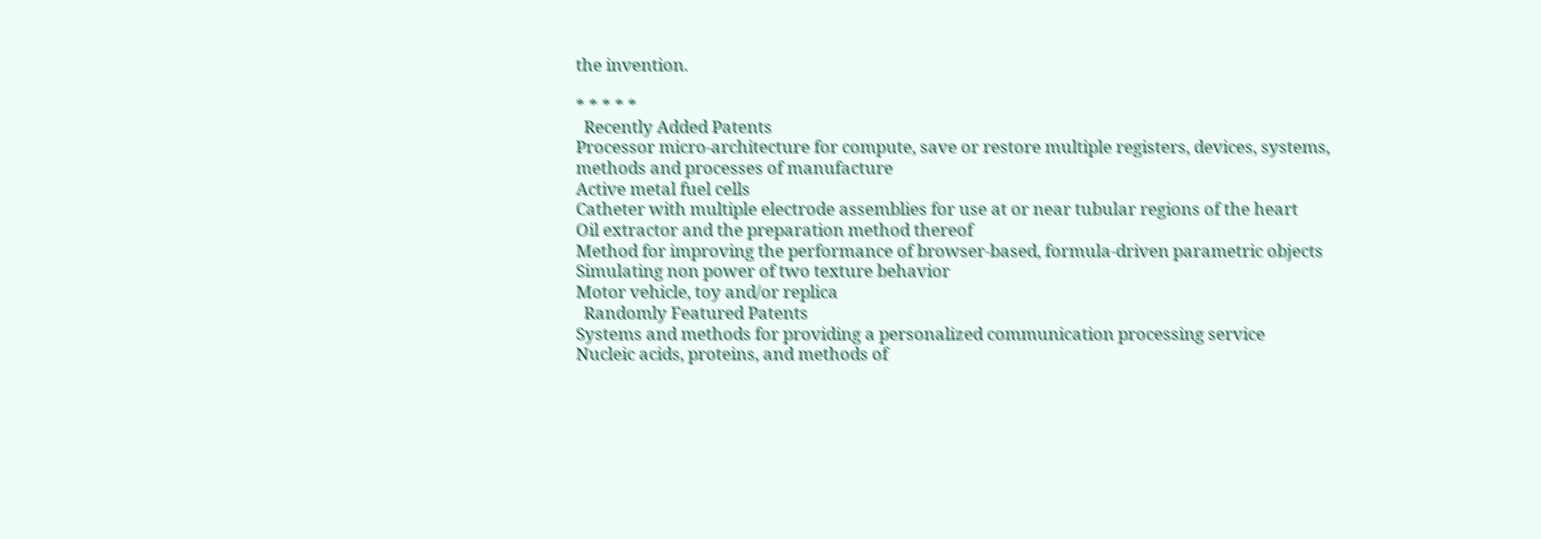the invention.

* * * * *
  Recently Added Patents
Processor micro-architecture for compute, save or restore multiple registers, devices, systems, methods and processes of manufacture
Active metal fuel cells
Catheter with multiple electrode assemblies for use at or near tubular regions of the heart
Oil extractor and the preparation method thereof
Method for improving the performance of browser-based, formula-driven parametric objects
Simulating non power of two texture behavior
Motor vehicle, toy and/or replica
  Randomly Featured Patents
Systems and methods for providing a personalized communication processing service
Nucleic acids, proteins, and methods of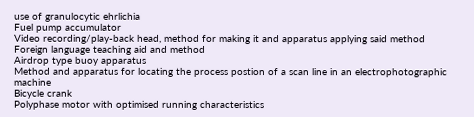use of granulocytic ehrlichia
Fuel pump accumulator
Video recording/play-back head, method for making it and apparatus applying said method
Foreign language teaching aid and method
Airdrop type buoy apparatus
Method and apparatus for locating the process postion of a scan line in an electrophotographic machine
Bicycle crank
Polyphase motor with optimised running characteristics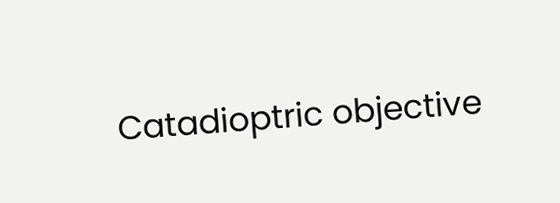Catadioptric objective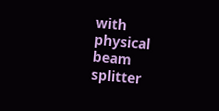with physical beam splitter